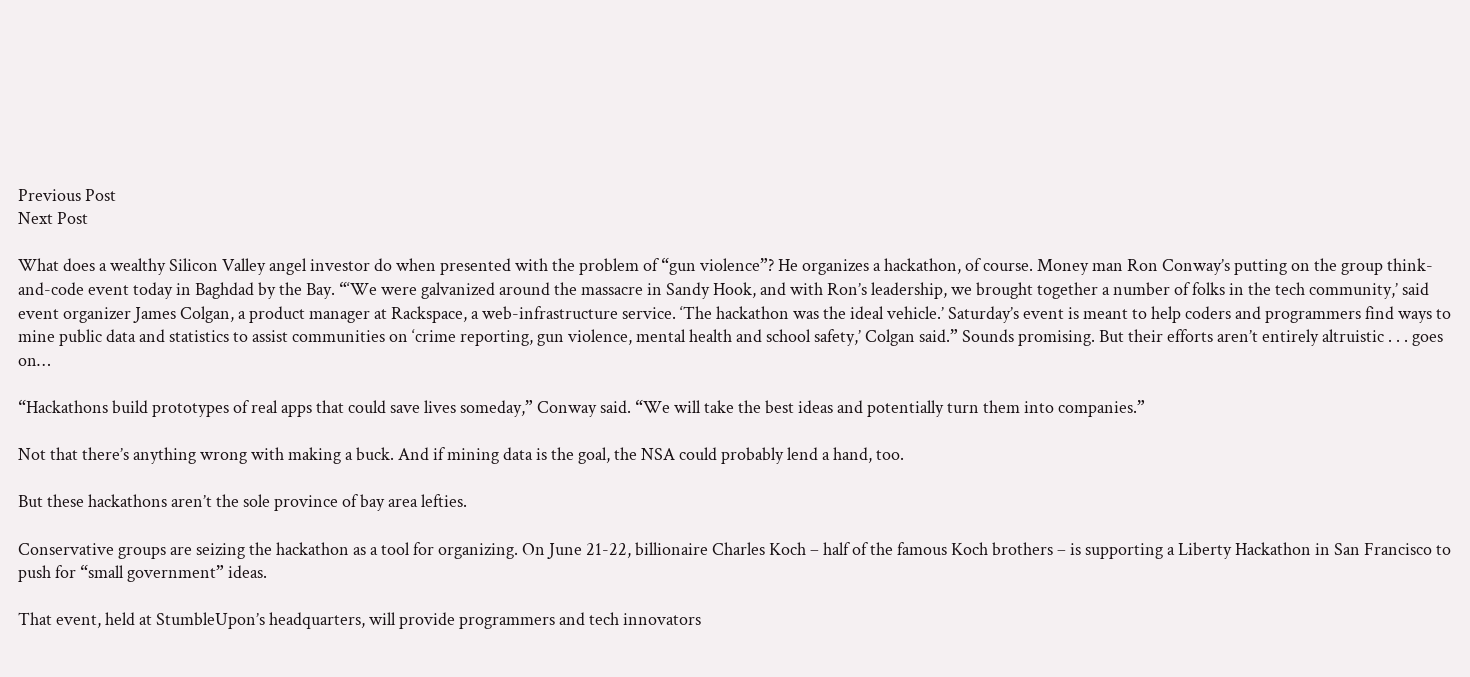Previous Post
Next Post

What does a wealthy Silicon Valley angel investor do when presented with the problem of “gun violence”? He organizes a hackathon, of course. Money man Ron Conway’s putting on the group think-and-code event today in Baghdad by the Bay. “‘We were galvanized around the massacre in Sandy Hook, and with Ron’s leadership, we brought together a number of folks in the tech community,’ said event organizer James Colgan, a product manager at Rackspace, a web-infrastructure service. ‘The hackathon was the ideal vehicle.’ Saturday’s event is meant to help coders and programmers find ways to mine public data and statistics to assist communities on ‘crime reporting, gun violence, mental health and school safety,’ Colgan said.” Sounds promising. But their efforts aren’t entirely altruistic . . . goes on…

“Hackathons build prototypes of real apps that could save lives someday,” Conway said. “We will take the best ideas and potentially turn them into companies.”

Not that there’s anything wrong with making a buck. And if mining data is the goal, the NSA could probably lend a hand, too.

But these hackathons aren’t the sole province of bay area lefties.

Conservative groups are seizing the hackathon as a tool for organizing. On June 21-22, billionaire Charles Koch – half of the famous Koch brothers – is supporting a Liberty Hackathon in San Francisco to push for “small government” ideas.

That event, held at StumbleUpon’s headquarters, will provide programmers and tech innovators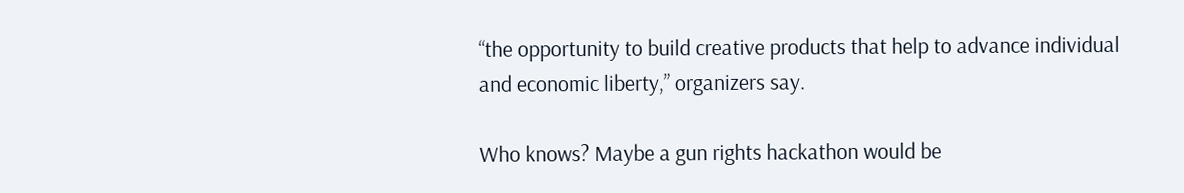“the opportunity to build creative products that help to advance individual and economic liberty,” organizers say.

Who knows? Maybe a gun rights hackathon would be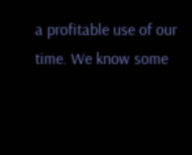a profitable use of our time. We know some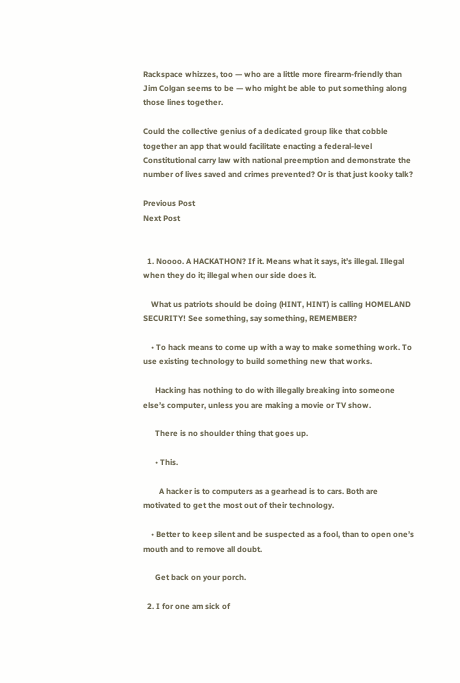Rackspace whizzes, too — who are a little more firearm-friendly than Jim Colgan seems to be — who might be able to put something along those lines together.

Could the collective genius of a dedicated group like that cobble together an app that would facilitate enacting a federal-level Constitutional carry law with national preemption and demonstrate the number of lives saved and crimes prevented? Or is that just kooky talk?

Previous Post
Next Post


  1. Noooo. A HACKATHON? If it. Means what it says, it’s illegal. Illegal when they do it; illegal when our side does it.

    What us patriots should be doing (HINT, HINT) is calling HOMELAND SECURITY! See something, say something, REMEMBER?

    • To hack means to come up with a way to make something work. To use existing technology to build something new that works.

      Hacking has nothing to do with illegally breaking into someone else’s computer, unless you are making a movie or TV show.

      There is no shoulder thing that goes up.

      • This.

        A hacker is to computers as a gearhead is to cars. Both are motivated to get the most out of their technology.

    • Better to keep silent and be suspected as a fool, than to open one’s mouth and to remove all doubt.

      Get back on your porch.

  2. I for one am sick of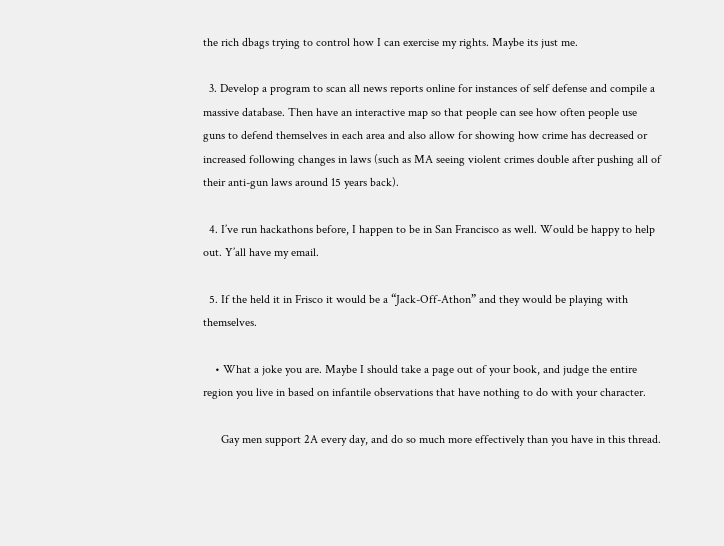the rich dbags trying to control how I can exercise my rights. Maybe its just me.

  3. Develop a program to scan all news reports online for instances of self defense and compile a massive database. Then have an interactive map so that people can see how often people use guns to defend themselves in each area and also allow for showing how crime has decreased or increased following changes in laws (such as MA seeing violent crimes double after pushing all of their anti-gun laws around 15 years back).

  4. I’ve run hackathons before, I happen to be in San Francisco as well. Would be happy to help out. Y’all have my email.

  5. If the held it in Frisco it would be a “Jack-Off-Athon” and they would be playing with themselves.

    • What a joke you are. Maybe I should take a page out of your book, and judge the entire region you live in based on infantile observations that have nothing to do with your character.

      Gay men support 2A every day, and do so much more effectively than you have in this thread.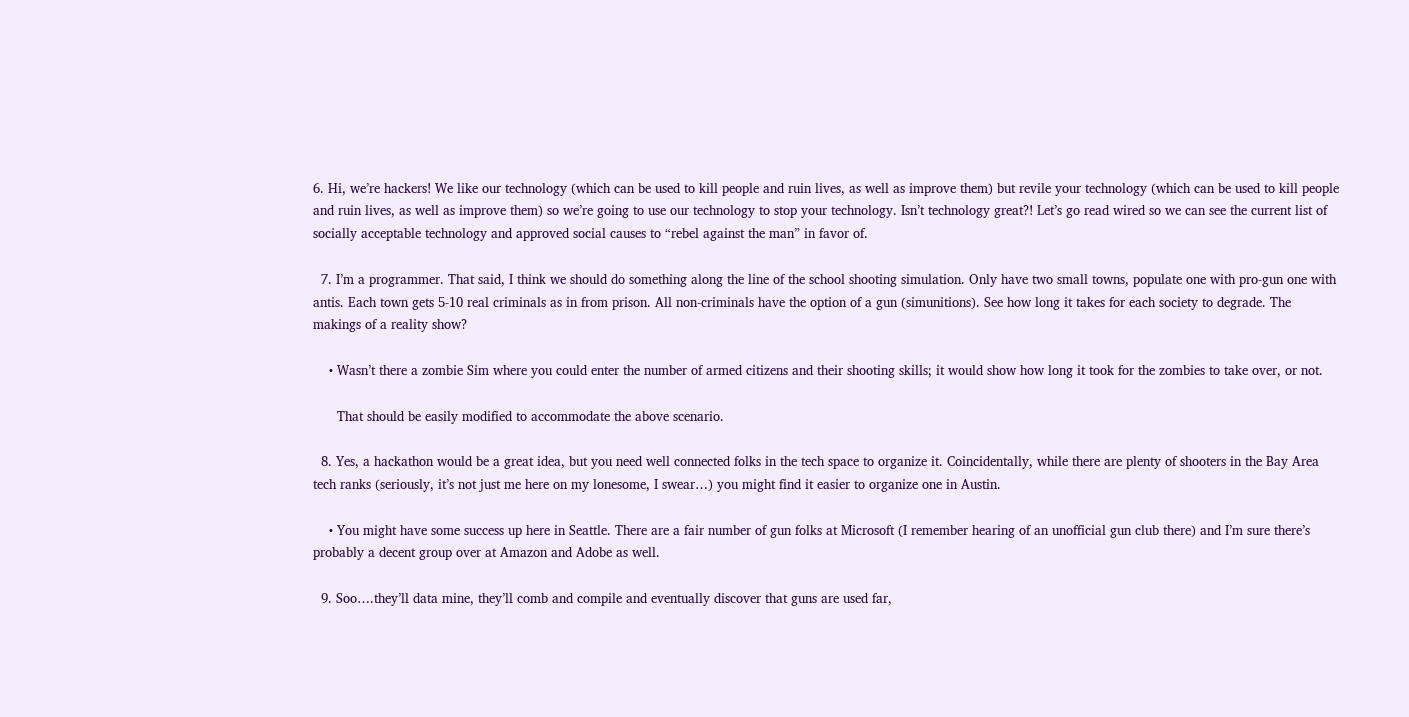6. Hi, we’re hackers! We like our technology (which can be used to kill people and ruin lives, as well as improve them) but revile your technology (which can be used to kill people and ruin lives, as well as improve them) so we’re going to use our technology to stop your technology. Isn’t technology great?! Let’s go read wired so we can see the current list of socially acceptable technology and approved social causes to “rebel against the man” in favor of.

  7. I’m a programmer. That said, I think we should do something along the line of the school shooting simulation. Only have two small towns, populate one with pro-gun one with antis. Each town gets 5-10 real criminals as in from prison. All non-criminals have the option of a gun (simunitions). See how long it takes for each society to degrade. The makings of a reality show?

    • Wasn’t there a zombie Sim where you could enter the number of armed citizens and their shooting skills; it would show how long it took for the zombies to take over, or not.

      That should be easily modified to accommodate the above scenario.

  8. Yes, a hackathon would be a great idea, but you need well connected folks in the tech space to organize it. Coincidentally, while there are plenty of shooters in the Bay Area tech ranks (seriously, it’s not just me here on my lonesome, I swear…) you might find it easier to organize one in Austin.

    • You might have some success up here in Seattle. There are a fair number of gun folks at Microsoft (I remember hearing of an unofficial gun club there) and I’m sure there’s probably a decent group over at Amazon and Adobe as well.

  9. Soo….they’ll data mine, they’ll comb and compile and eventually discover that guns are used far,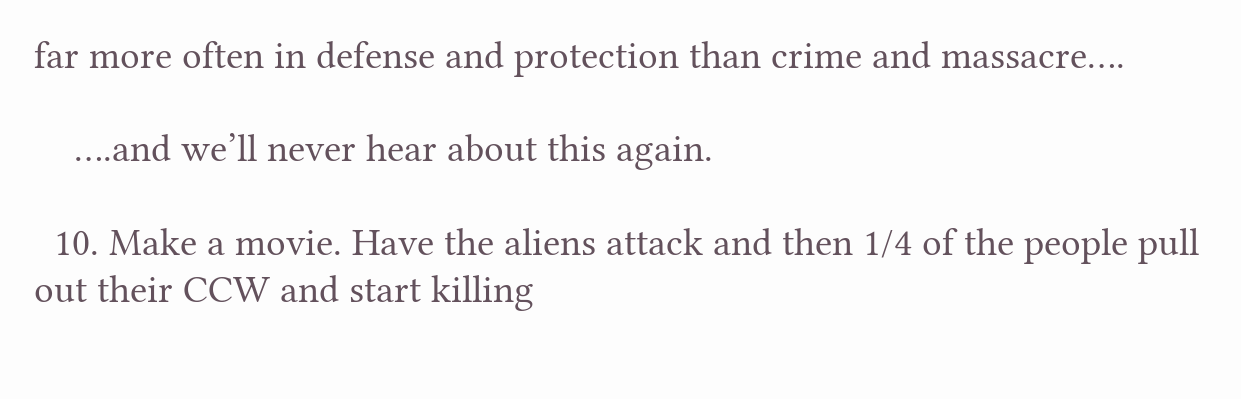far more often in defense and protection than crime and massacre….

    ….and we’ll never hear about this again.

  10. Make a movie. Have the aliens attack and then 1/4 of the people pull out their CCW and start killing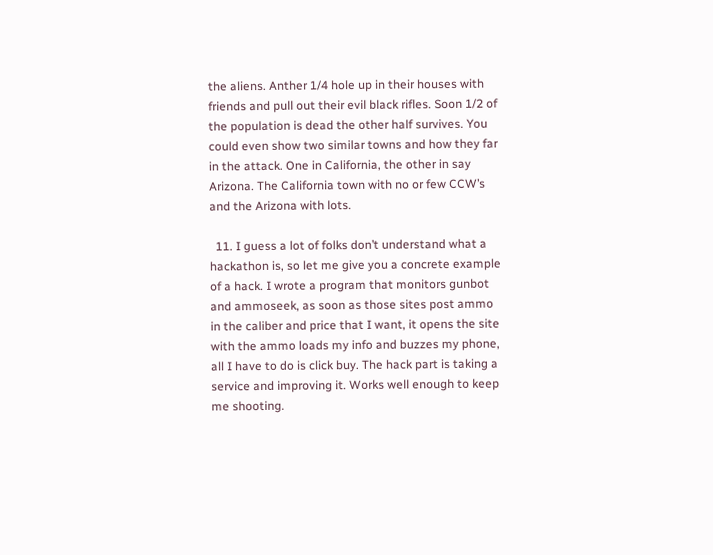the aliens. Anther 1/4 hole up in their houses with friends and pull out their evil black rifles. Soon 1/2 of the population is dead the other half survives. You could even show two similar towns and how they far in the attack. One in California, the other in say Arizona. The California town with no or few CCW’s and the Arizona with lots.

  11. I guess a lot of folks don’t understand what a hackathon is, so let me give you a concrete example of a hack. I wrote a program that monitors gunbot and ammoseek, as soon as those sites post ammo in the caliber and price that I want, it opens the site with the ammo loads my info and buzzes my phone, all I have to do is click buy. The hack part is taking a service and improving it. Works well enough to keep me shooting.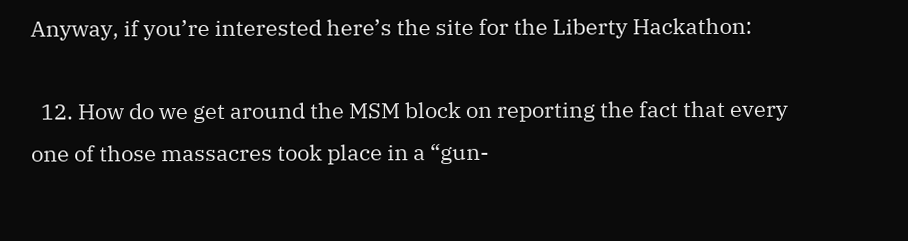Anyway, if you’re interested here’s the site for the Liberty Hackathon:

  12. How do we get around the MSM block on reporting the fact that every one of those massacres took place in a “gun-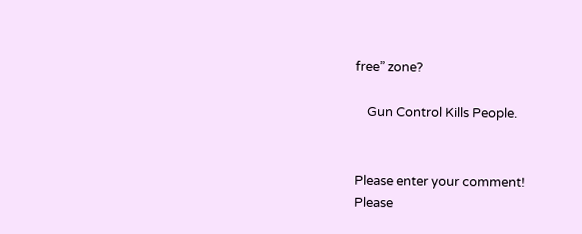free” zone?

    Gun Control Kills People.


Please enter your comment!
Please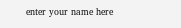enter your name here